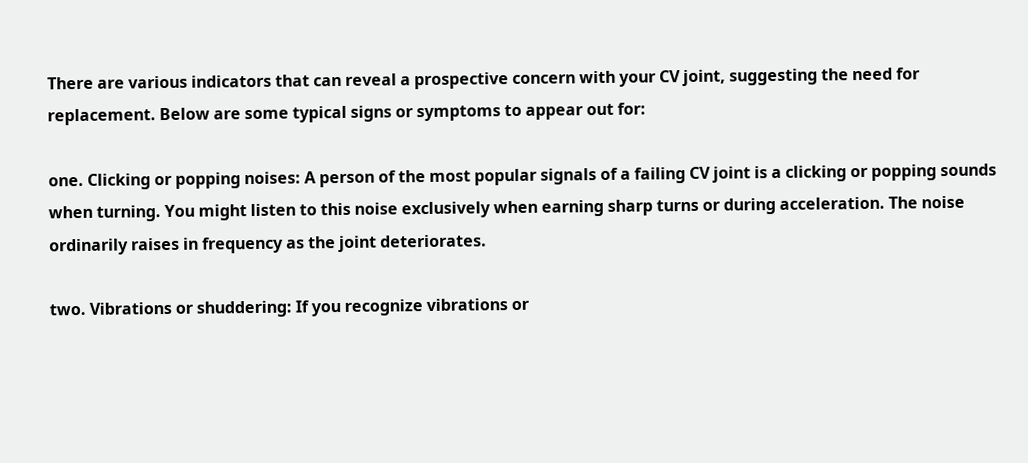There are various indicators that can reveal a prospective concern with your CV joint, suggesting the need for replacement. Below are some typical signs or symptoms to appear out for:

one. Clicking or popping noises: A person of the most popular signals of a failing CV joint is a clicking or popping sounds when turning. You might listen to this noise exclusively when earning sharp turns or during acceleration. The noise ordinarily raises in frequency as the joint deteriorates.

two. Vibrations or shuddering: If you recognize vibrations or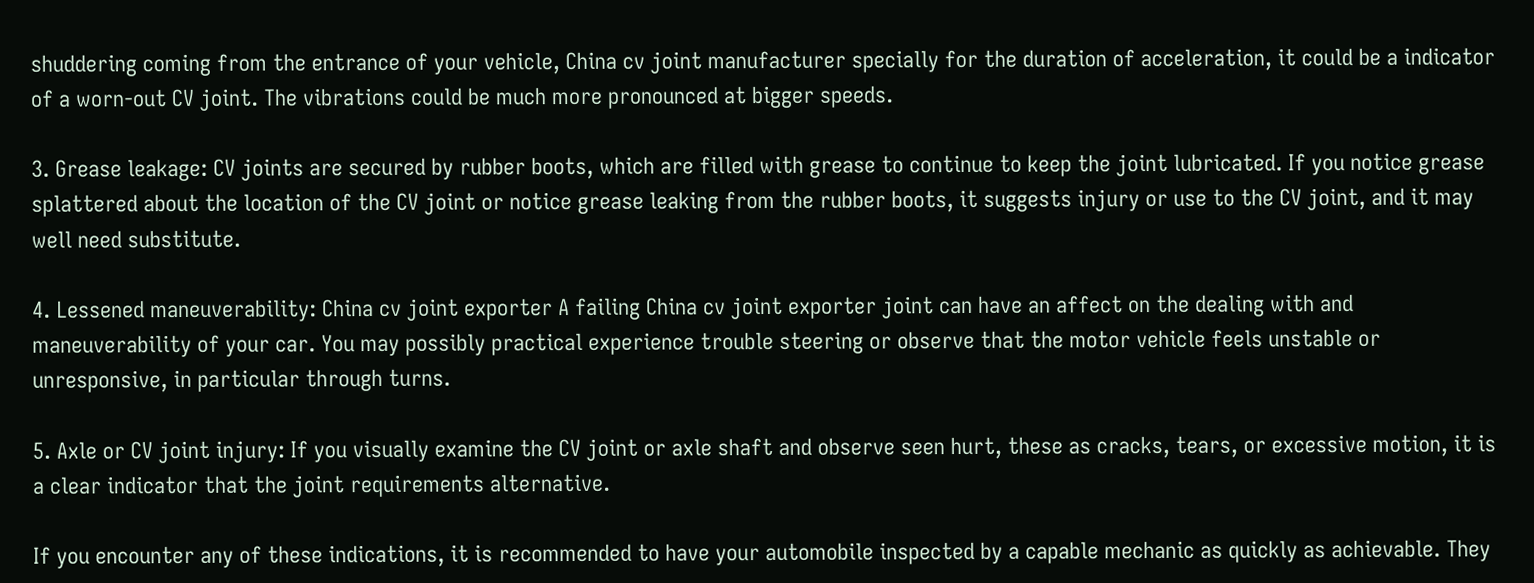shuddering coming from the entrance of your vehicle, China cv joint manufacturer specially for the duration of acceleration, it could be a indicator of a worn-out CV joint. The vibrations could be much more pronounced at bigger speeds.

3. Grease leakage: CV joints are secured by rubber boots, which are filled with grease to continue to keep the joint lubricated. If you notice grease splattered about the location of the CV joint or notice grease leaking from the rubber boots, it suggests injury or use to the CV joint, and it may well need substitute.

4. Lessened maneuverability: China cv joint exporter A failing China cv joint exporter joint can have an affect on the dealing with and maneuverability of your car. You may possibly practical experience trouble steering or observe that the motor vehicle feels unstable or unresponsive, in particular through turns.

5. Axle or CV joint injury: If you visually examine the CV joint or axle shaft and observe seen hurt, these as cracks, tears, or excessive motion, it is a clear indicator that the joint requirements alternative.

If you encounter any of these indications, it is recommended to have your automobile inspected by a capable mechanic as quickly as achievable. They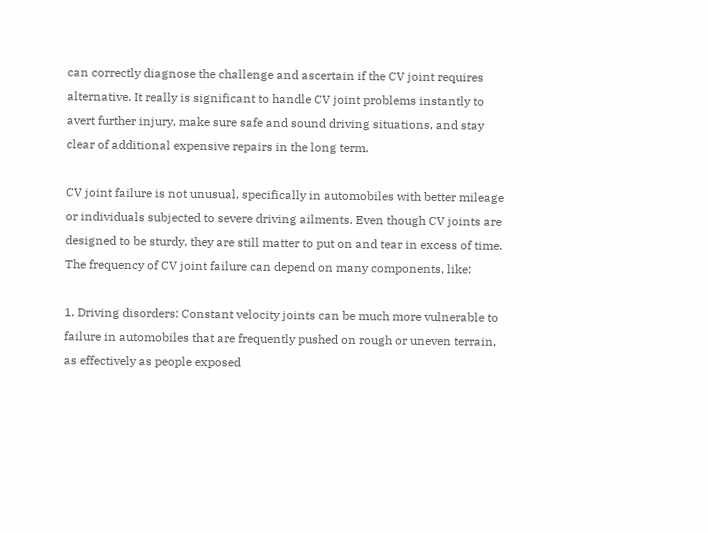can correctly diagnose the challenge and ascertain if the CV joint requires alternative. It really is significant to handle CV joint problems instantly to avert further injury, make sure safe and sound driving situations, and stay clear of additional expensive repairs in the long term.

CV joint failure is not unusual, specifically in automobiles with better mileage or individuals subjected to severe driving ailments. Even though CV joints are designed to be sturdy, they are still matter to put on and tear in excess of time. The frequency of CV joint failure can depend on many components, like:

1. Driving disorders: Constant velocity joints can be much more vulnerable to failure in automobiles that are frequently pushed on rough or uneven terrain, as effectively as people exposed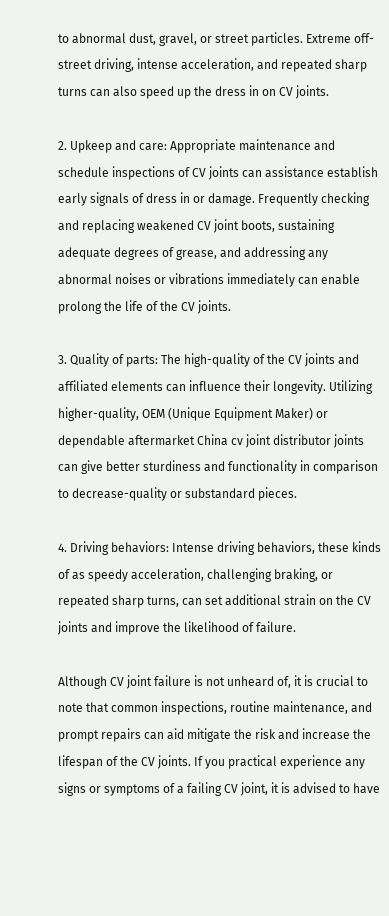to abnormal dust, gravel, or street particles. Extreme off-street driving, intense acceleration, and repeated sharp turns can also speed up the dress in on CV joints.

2. Upkeep and care: Appropriate maintenance and schedule inspections of CV joints can assistance establish early signals of dress in or damage. Frequently checking and replacing weakened CV joint boots, sustaining adequate degrees of grease, and addressing any abnormal noises or vibrations immediately can enable prolong the life of the CV joints.

3. Quality of parts: The high-quality of the CV joints and affiliated elements can influence their longevity. Utilizing higher-quality, OEM (Unique Equipment Maker) or dependable aftermarket China cv joint distributor joints can give better sturdiness and functionality in comparison to decrease-quality or substandard pieces.

4. Driving behaviors: Intense driving behaviors, these kinds of as speedy acceleration, challenging braking, or repeated sharp turns, can set additional strain on the CV joints and improve the likelihood of failure.

Although CV joint failure is not unheard of, it is crucial to note that common inspections, routine maintenance, and prompt repairs can aid mitigate the risk and increase the lifespan of the CV joints. If you practical experience any signs or symptoms of a failing CV joint, it is advised to have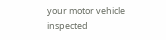your motor vehicle inspected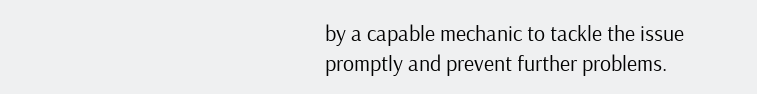by a capable mechanic to tackle the issue promptly and prevent further problems.